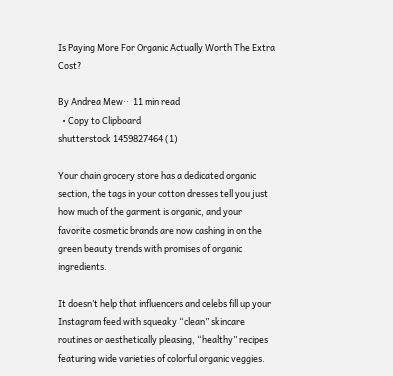Is Paying More For Organic Actually Worth The Extra Cost?

By Andrea Mew··  11 min read
  • Copy to Clipboard
shutterstock 1459827464 (1)

Your chain grocery store has a dedicated organic section, the tags in your cotton dresses tell you just how much of the garment is organic, and your favorite cosmetic brands are now cashing in on the green beauty trends with promises of organic ingredients.

It doesn’t help that influencers and celebs fill up your Instagram feed with squeaky “clean” skincare routines or aesthetically pleasing, “healthy” recipes featuring wide varieties of colorful organic veggies.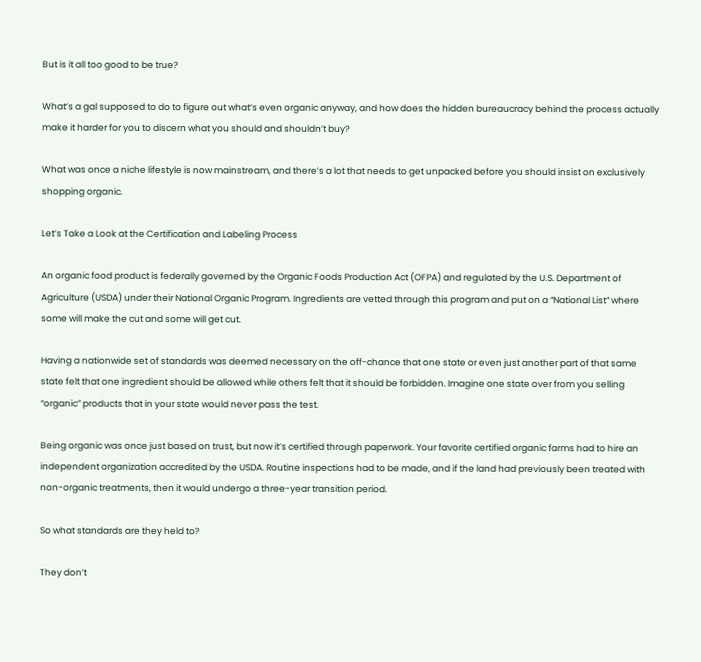But is it all too good to be true?

What’s a gal supposed to do to figure out what’s even organic anyway, and how does the hidden bureaucracy behind the process actually make it harder for you to discern what you should and shouldn’t buy?

What was once a niche lifestyle is now mainstream, and there’s a lot that needs to get unpacked before you should insist on exclusively shopping organic.

Let’s Take a Look at the Certification and Labeling Process

An organic food product is federally governed by the Organic Foods Production Act (OFPA) and regulated by the U.S. Department of Agriculture (USDA) under their National Organic Program. Ingredients are vetted through this program and put on a “National List” where some will make the cut and some will get cut.

Having a nationwide set of standards was deemed necessary on the off-chance that one state or even just another part of that same state felt that one ingredient should be allowed while others felt that it should be forbidden. Imagine one state over from you selling “organic” products that in your state would never pass the test.

Being organic was once just based on trust, but now it’s certified through paperwork. Your favorite certified organic farms had to hire an independent organization accredited by the USDA. Routine inspections had to be made, and if the land had previously been treated with non-organic treatments, then it would undergo a three-year transition period.

So what standards are they held to?

They don’t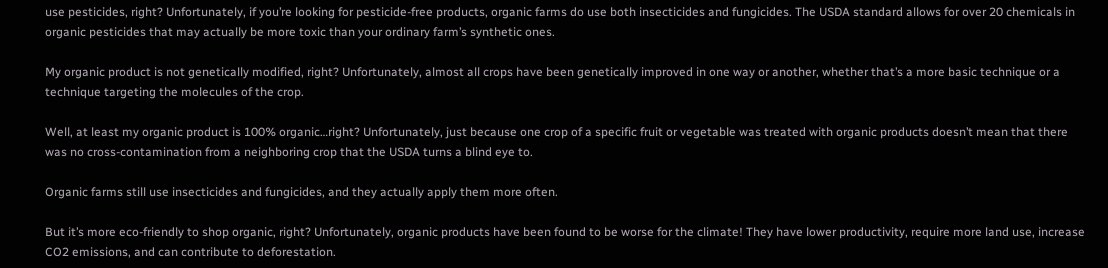use pesticides, right? Unfortunately, if you’re looking for pesticide-free products, organic farms do use both insecticides and fungicides. The USDA standard allows for over 20 chemicals in organic pesticides that may actually be more toxic than your ordinary farm’s synthetic ones.

My organic product is not genetically modified, right? Unfortunately, almost all crops have been genetically improved in one way or another, whether that’s a more basic technique or a technique targeting the molecules of the crop.

Well, at least my organic product is 100% organic…right? Unfortunately, just because one crop of a specific fruit or vegetable was treated with organic products doesn’t mean that there was no cross-contamination from a neighboring crop that the USDA turns a blind eye to.

Organic farms still use insecticides and fungicides, and they actually apply them more often.

But it’s more eco-friendly to shop organic, right? Unfortunately, organic products have been found to be worse for the climate! They have lower productivity, require more land use, increase CO2 emissions, and can contribute to deforestation.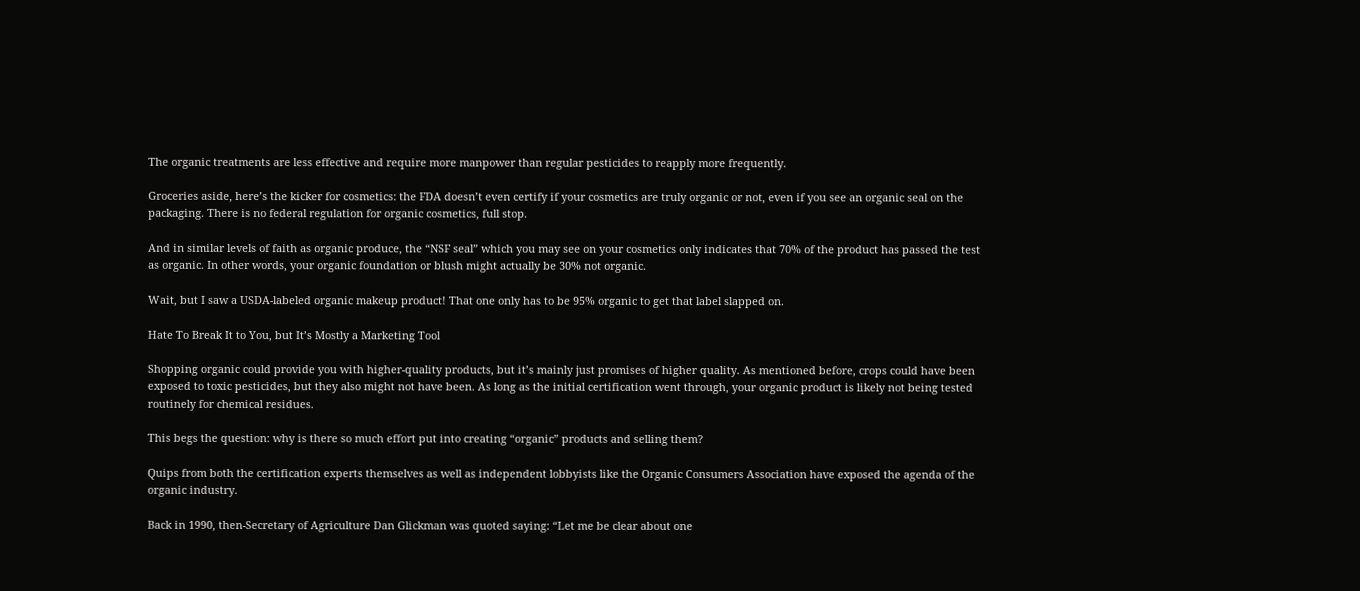The organic treatments are less effective and require more manpower than regular pesticides to reapply more frequently.

Groceries aside, here’s the kicker for cosmetics: the FDA doesn’t even certify if your cosmetics are truly organic or not, even if you see an organic seal on the packaging. There is no federal regulation for organic cosmetics, full stop.

And in similar levels of faith as organic produce, the “NSF seal” which you may see on your cosmetics only indicates that 70% of the product has passed the test as organic. In other words, your organic foundation or blush might actually be 30% not organic.

Wait, but I saw a USDA-labeled organic makeup product! That one only has to be 95% organic to get that label slapped on.

Hate To Break It to You, but It’s Mostly a Marketing Tool

Shopping organic could provide you with higher-quality products, but it’s mainly just promises of higher quality. As mentioned before, crops could have been exposed to toxic pesticides, but they also might not have been. As long as the initial certification went through, your organic product is likely not being tested routinely for chemical residues.

This begs the question: why is there so much effort put into creating “organic” products and selling them?

Quips from both the certification experts themselves as well as independent lobbyists like the Organic Consumers Association have exposed the agenda of the organic industry.

Back in 1990, then-Secretary of Agriculture Dan Glickman was quoted saying: “Let me be clear about one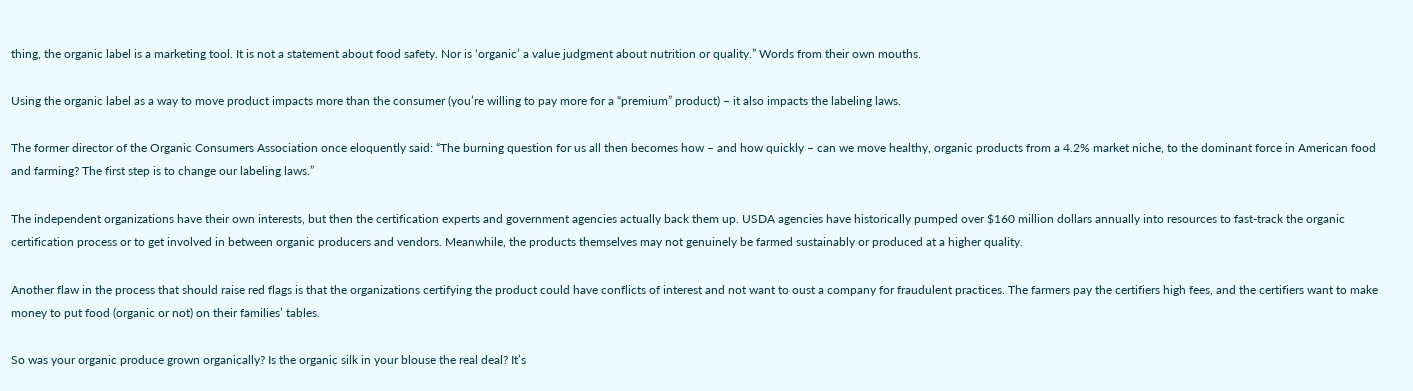thing, the organic label is a marketing tool. It is not a statement about food safety. Nor is ‘organic’ a value judgment about nutrition or quality.” Words from their own mouths.

Using the organic label as a way to move product impacts more than the consumer (you’re willing to pay more for a “premium” product) – it also impacts the labeling laws.

The former director of the Organic Consumers Association once eloquently said: “The burning question for us all then becomes how – and how quickly – can we move healthy, organic products from a 4.2% market niche, to the dominant force in American food and farming? The first step is to change our labeling laws.”

The independent organizations have their own interests, but then the certification experts and government agencies actually back them up. USDA agencies have historically pumped over $160 million dollars annually into resources to fast-track the organic certification process or to get involved in between organic producers and vendors. Meanwhile, the products themselves may not genuinely be farmed sustainably or produced at a higher quality.

Another flaw in the process that should raise red flags is that the organizations certifying the product could have conflicts of interest and not want to oust a company for fraudulent practices. The farmers pay the certifiers high fees, and the certifiers want to make money to put food (organic or not) on their families’ tables.

So was your organic produce grown organically? Is the organic silk in your blouse the real deal? It’s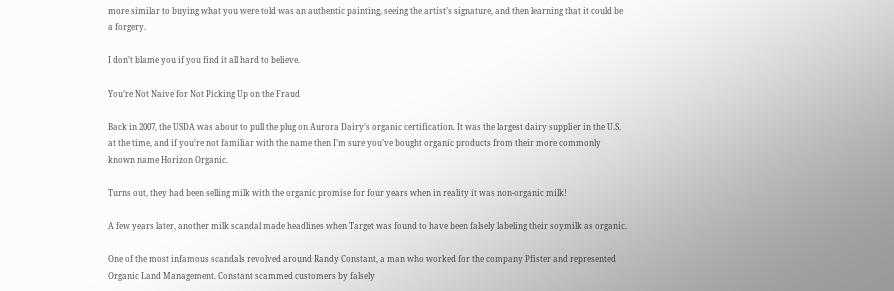more similar to buying what you were told was an authentic painting, seeing the artist’s signature, and then learning that it could be a forgery.

I don’t blame you if you find it all hard to believe.

You’re Not Naive for Not Picking Up on the Fraud

Back in 2007, the USDA was about to pull the plug on Aurora Dairy’s organic certification. It was the largest dairy supplier in the U.S. at the time, and if you’re not familiar with the name then I’m sure you’ve bought organic products from their more commonly known name Horizon Organic.

Turns out, they had been selling milk with the organic promise for four years when in reality it was non-organic milk!

A few years later, another milk scandal made headlines when Target was found to have been falsely labeling their soymilk as organic.

One of the most infamous scandals revolved around Randy Constant, a man who worked for the company Pfister and represented Organic Land Management. Constant scammed customers by falsely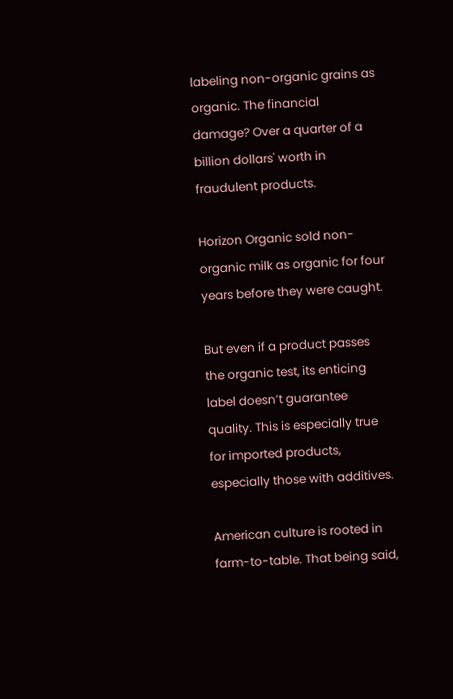labeling non-organic grains as organic. The financial damage? Over a quarter of a billion dollars' worth in fraudulent products.

Horizon Organic sold non-organic milk as organic for four years before they were caught.

But even if a product passes the organic test, its enticing label doesn’t guarantee quality. This is especially true for imported products, especially those with additives.

American culture is rooted in farm-to-table. That being said,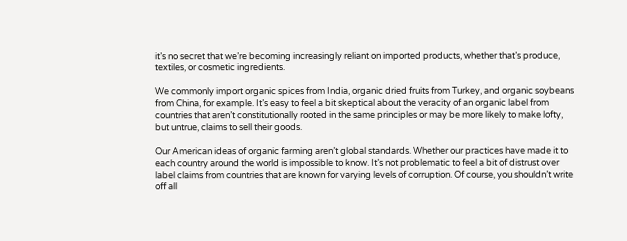it’s no secret that we’re becoming increasingly reliant on imported products, whether that’s produce, textiles, or cosmetic ingredients.

We commonly import organic spices from India, organic dried fruits from Turkey, and organic soybeans from China, for example. It’s easy to feel a bit skeptical about the veracity of an organic label from countries that aren’t constitutionally rooted in the same principles or may be more likely to make lofty, but untrue, claims to sell their goods.

Our American ideas of organic farming aren’t global standards. Whether our practices have made it to each country around the world is impossible to know. It’s not problematic to feel a bit of distrust over label claims from countries that are known for varying levels of corruption. Of course, you shouldn’t write off all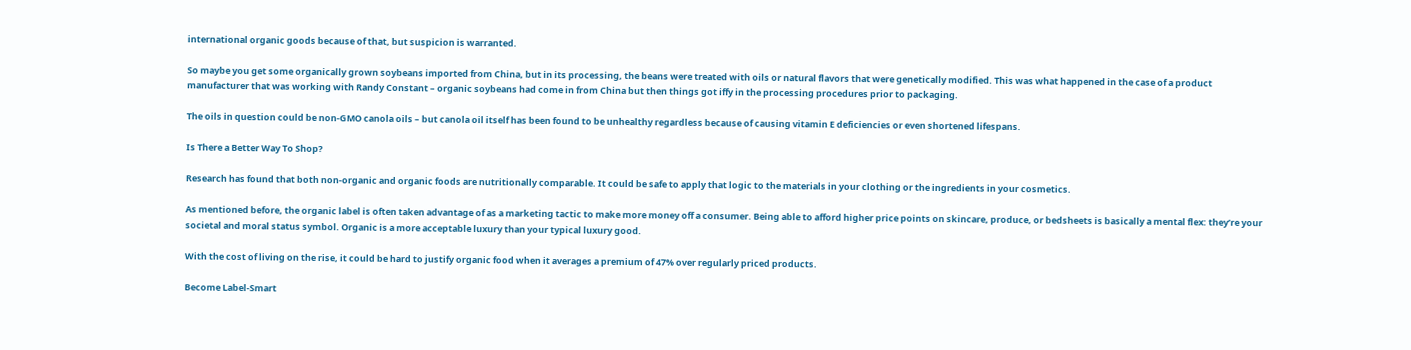international organic goods because of that, but suspicion is warranted.

So maybe you get some organically grown soybeans imported from China, but in its processing, the beans were treated with oils or natural flavors that were genetically modified. This was what happened in the case of a product manufacturer that was working with Randy Constant – organic soybeans had come in from China but then things got iffy in the processing procedures prior to packaging.

The oils in question could be non-GMO canola oils – but canola oil itself has been found to be unhealthy regardless because of causing vitamin E deficiencies or even shortened lifespans.

Is There a Better Way To Shop?

Research has found that both non-organic and organic foods are nutritionally comparable. It could be safe to apply that logic to the materials in your clothing or the ingredients in your cosmetics.

As mentioned before, the organic label is often taken advantage of as a marketing tactic to make more money off a consumer. Being able to afford higher price points on skincare, produce, or bedsheets is basically a mental flex: they’re your societal and moral status symbol. Organic is a more acceptable luxury than your typical luxury good.

With the cost of living on the rise, it could be hard to justify organic food when it averages a premium of 47% over regularly priced products.

Become Label-Smart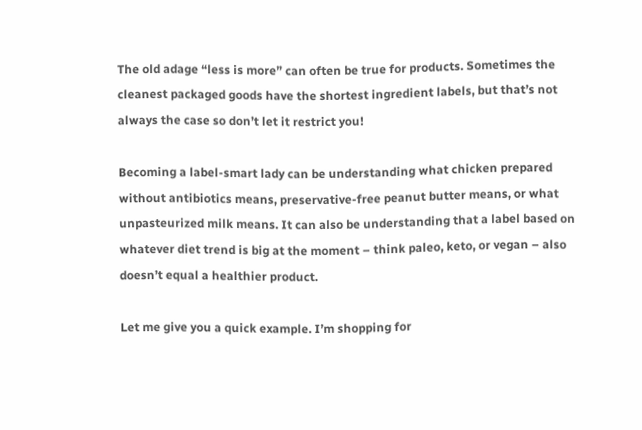The old adage “less is more” can often be true for products. Sometimes the cleanest packaged goods have the shortest ingredient labels, but that’s not always the case so don’t let it restrict you!

Becoming a label-smart lady can be understanding what chicken prepared without antibiotics means, preservative-free peanut butter means, or what unpasteurized milk means. It can also be understanding that a label based on whatever diet trend is big at the moment – think paleo, keto, or vegan – also doesn’t equal a healthier product.

Let me give you a quick example. I’m shopping for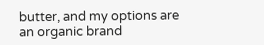butter, and my options are an organic brand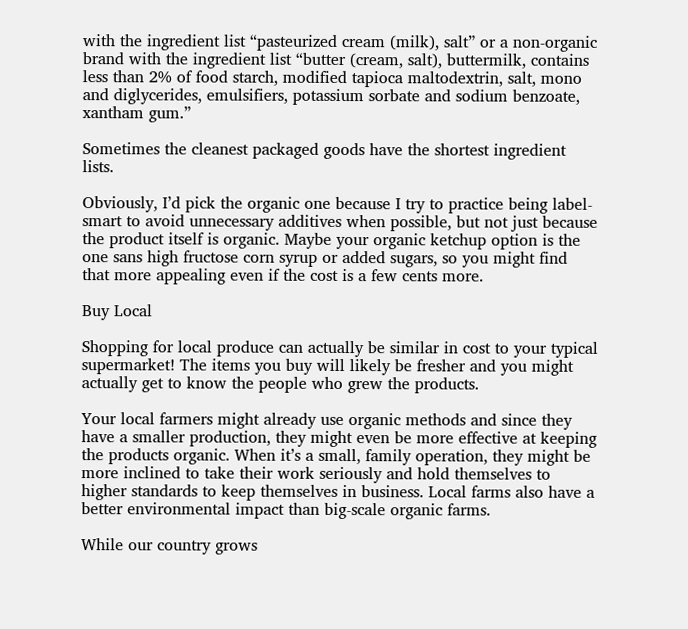with the ingredient list “pasteurized cream (milk), salt” or a non-organic brand with the ingredient list “butter (cream, salt), buttermilk, contains less than 2% of food starch, modified tapioca maltodextrin, salt, mono and diglycerides, emulsifiers, potassium sorbate and sodium benzoate, xantham gum.”

Sometimes the cleanest packaged goods have the shortest ingredient lists.

Obviously, I’d pick the organic one because I try to practice being label-smart to avoid unnecessary additives when possible, but not just because the product itself is organic. Maybe your organic ketchup option is the one sans high fructose corn syrup or added sugars, so you might find that more appealing even if the cost is a few cents more.

Buy Local

Shopping for local produce can actually be similar in cost to your typical supermarket! The items you buy will likely be fresher and you might actually get to know the people who grew the products.

Your local farmers might already use organic methods and since they have a smaller production, they might even be more effective at keeping the products organic. When it’s a small, family operation, they might be more inclined to take their work seriously and hold themselves to higher standards to keep themselves in business. Local farms also have a better environmental impact than big-scale organic farms.

While our country grows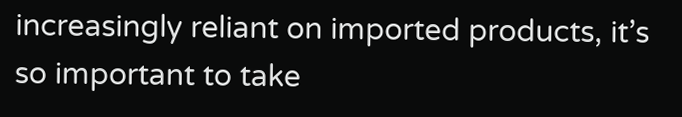increasingly reliant on imported products, it’s so important to take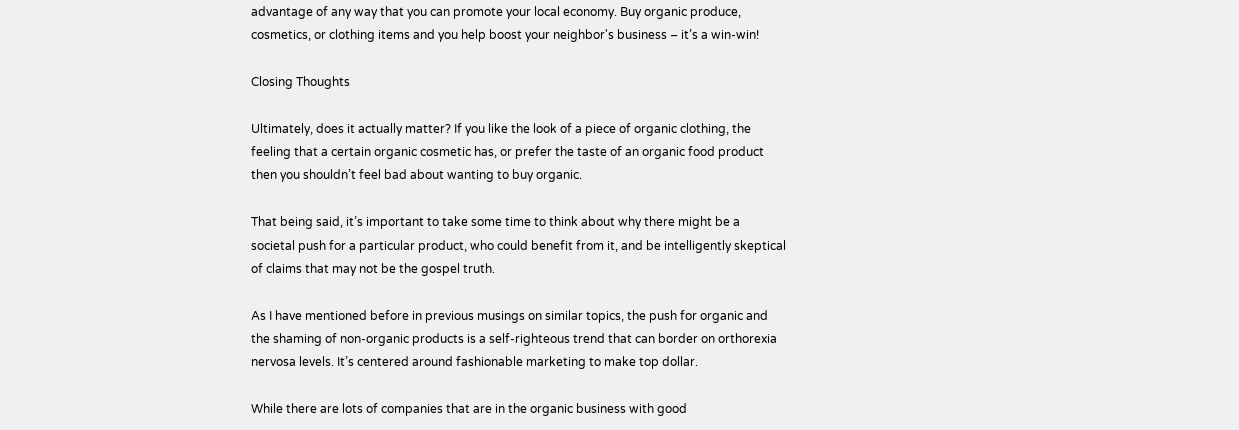advantage of any way that you can promote your local economy. Buy organic produce, cosmetics, or clothing items and you help boost your neighbor's business – it’s a win-win!

Closing Thoughts

Ultimately, does it actually matter? If you like the look of a piece of organic clothing, the feeling that a certain organic cosmetic has, or prefer the taste of an organic food product then you shouldn’t feel bad about wanting to buy organic.

That being said, it’s important to take some time to think about why there might be a societal push for a particular product, who could benefit from it, and be intelligently skeptical of claims that may not be the gospel truth.

As I have mentioned before in previous musings on similar topics, the push for organic and the shaming of non-organic products is a self-righteous trend that can border on orthorexia nervosa levels. It’s centered around fashionable marketing to make top dollar.

While there are lots of companies that are in the organic business with good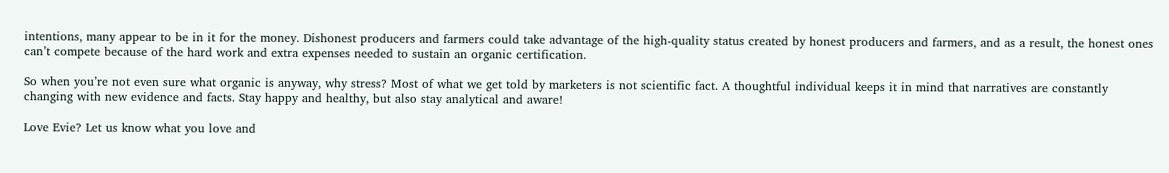intentions, many appear to be in it for the money. Dishonest producers and farmers could take advantage of the high-quality status created by honest producers and farmers, and as a result, the honest ones can’t compete because of the hard work and extra expenses needed to sustain an organic certification.

So when you’re not even sure what organic is anyway, why stress? Most of what we get told by marketers is not scientific fact. A thoughtful individual keeps it in mind that narratives are constantly changing with new evidence and facts. Stay happy and healthy, but also stay analytical and aware!

Love Evie? Let us know what you love and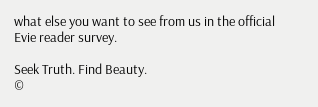what else you want to see from us in the official Evie reader survey.

Seek Truth. Find Beauty.
©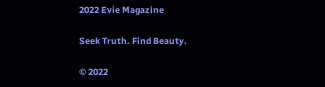2022 Evie Magazine

Seek Truth. Find Beauty.

© 2022